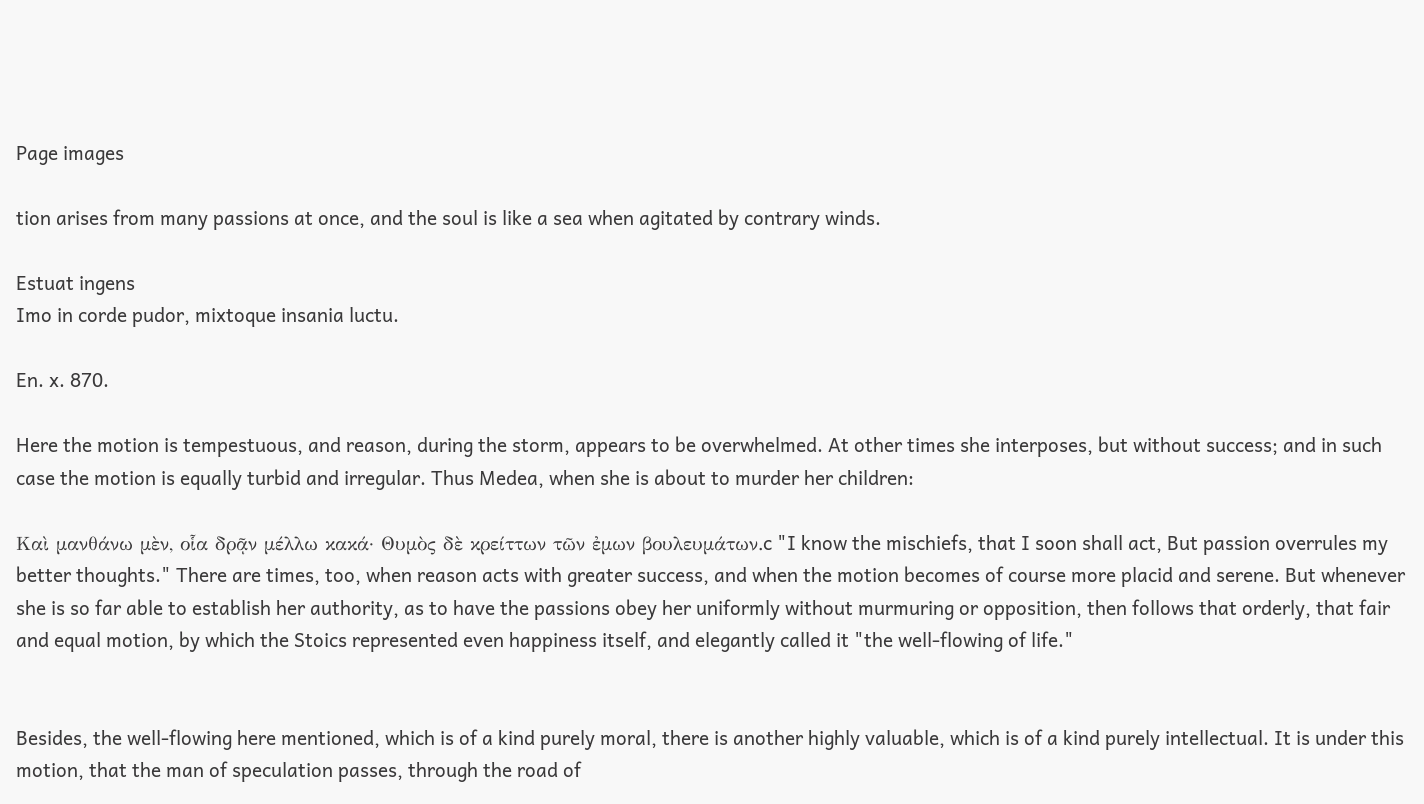Page images

tion arises from many passions at once, and the soul is like a sea when agitated by contrary winds.

Estuat ingens
Imo in corde pudor, mixtoque insania luctu.

En. x. 870.

Here the motion is tempestuous, and reason, during the storm, appears to be overwhelmed. At other times she interposes, but without success; and in such case the motion is equally turbid and irregular. Thus Medea, when she is about to murder her children:

Καὶ μανθάνω μὲν, οἷα δρᾷν μέλλω κακά· Θυμὸς δὲ κρείττων τῶν ἐμων βουλευμάτων.c "I know the mischiefs, that I soon shall act, But passion overrules my better thoughts." There are times, too, when reason acts with greater success, and when the motion becomes of course more placid and serene. But whenever she is so far able to establish her authority, as to have the passions obey her uniformly without murmuring or opposition, then follows that orderly, that fair and equal motion, by which the Stoics represented even happiness itself, and elegantly called it "the well-flowing of life."


Besides, the well-flowing here mentioned, which is of a kind purely moral, there is another highly valuable, which is of a kind purely intellectual. It is under this motion, that the man of speculation passes, through the road of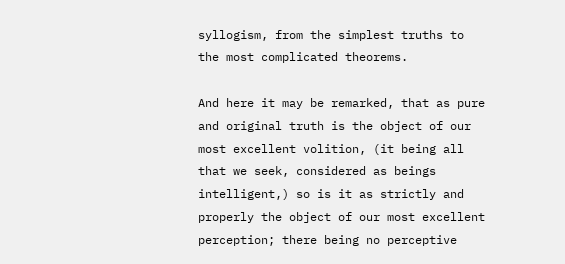syllogism, from the simplest truths to the most complicated theorems.

And here it may be remarked, that as pure and original truth is the object of our most excellent volition, (it being all that we seek, considered as beings intelligent,) so is it as strictly and properly the object of our most excellent perception; there being no perceptive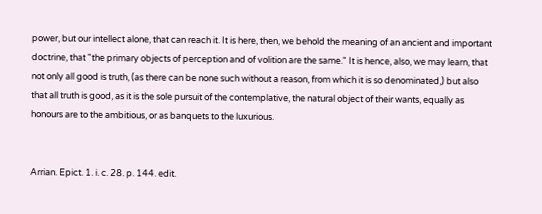power, but our intellect alone, that can reach it. It is here, then, we behold the meaning of an ancient and important doctrine, that "the primary objects of perception and of volition are the same." It is hence, also, we may learn, that not only all good is truth, (as there can be none such without a reason, from which it is so denominated,) but also that all truth is good, as it is the sole pursuit of the contemplative, the natural object of their wants, equally as honours are to the ambitious, or as banquets to the luxurious.


Arrian. Epict. 1. i. c. 28. p. 144. edit.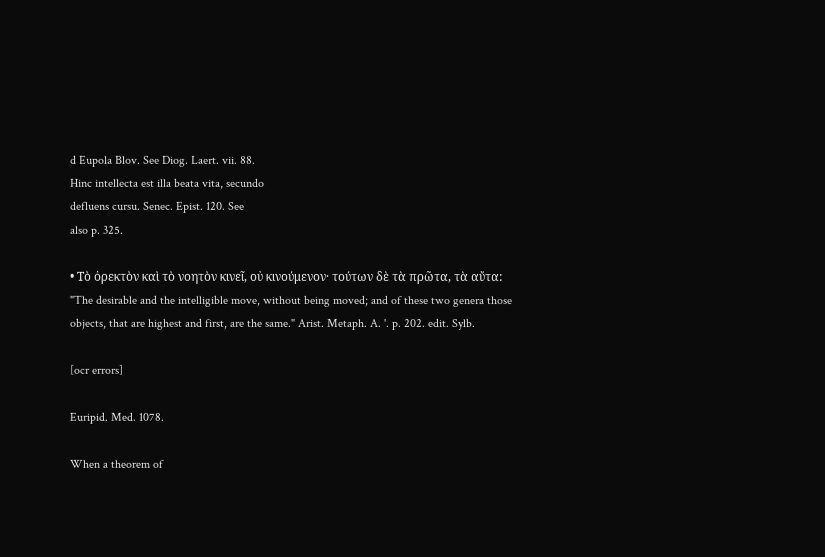d Eupola Blov. See Diog. Laert. vii. 88.
Hinc intellecta est illa beata vita, secundo
defluens cursu. Senec. Epist. 120. See
also p. 325.

• Τὸ ὀρεκτὸν καὶ τὸ νοητὸν κινεῖ, οὐ κινούμενον· τούτων δὲ τὰ πρῶτα, τὰ αὔτα: "The desirable and the intelligible move, without being moved; and of these two genera those objects, that are highest and first, are the same." Arist. Metaph. A. '. p. 202. edit. Sylb.

[ocr errors]

Euripid. Med. 1078.

When a theorem of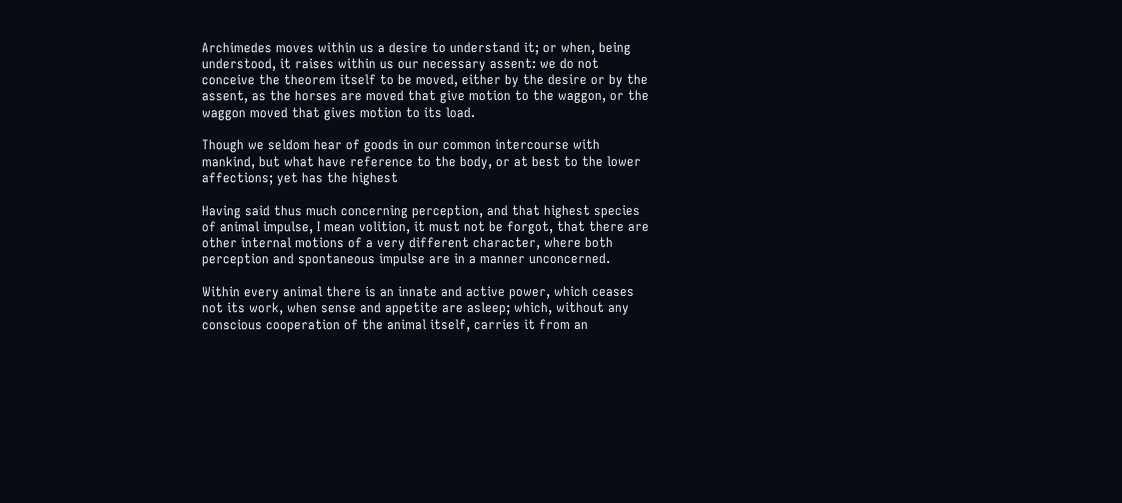Archimedes moves within us a desire to understand it; or when, being understood, it raises within us our necessary assent: we do not conceive the theorem itself to be moved, either by the desire or by the assent, as the horses are moved that give motion to the waggon, or the waggon moved that gives motion to its load.

Though we seldom hear of goods in our common intercourse with mankind, but what have reference to the body, or at best to the lower affections; yet has the highest

Having said thus much concerning perception, and that highest species of animal impulse, I mean volition, it must not be forgot, that there are other internal motions of a very different character, where both perception and spontaneous impulse are in a manner unconcerned.

Within every animal there is an innate and active power, which ceases not its work, when sense and appetite are asleep; which, without any conscious cooperation of the animal itself, carries it from an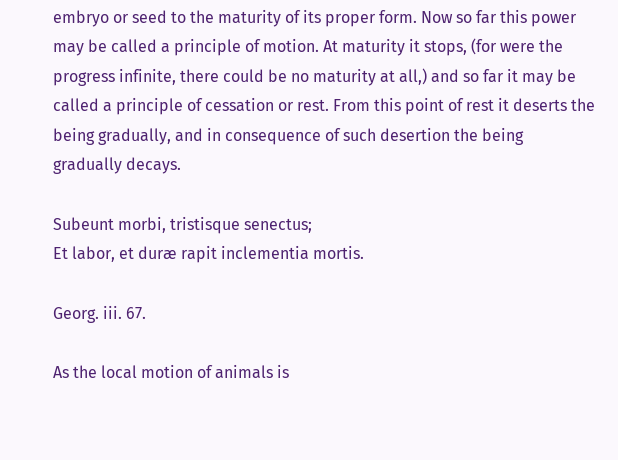embryo or seed to the maturity of its proper form. Now so far this power may be called a principle of motion. At maturity it stops, (for were the progress infinite, there could be no maturity at all,) and so far it may be called a principle of cessation or rest. From this point of rest it deserts the being gradually, and in consequence of such desertion the being gradually decays.

Subeunt morbi, tristisque senectus;
Et labor, et duræ rapit inclementia mortis.

Georg. iii. 67.

As the local motion of animals is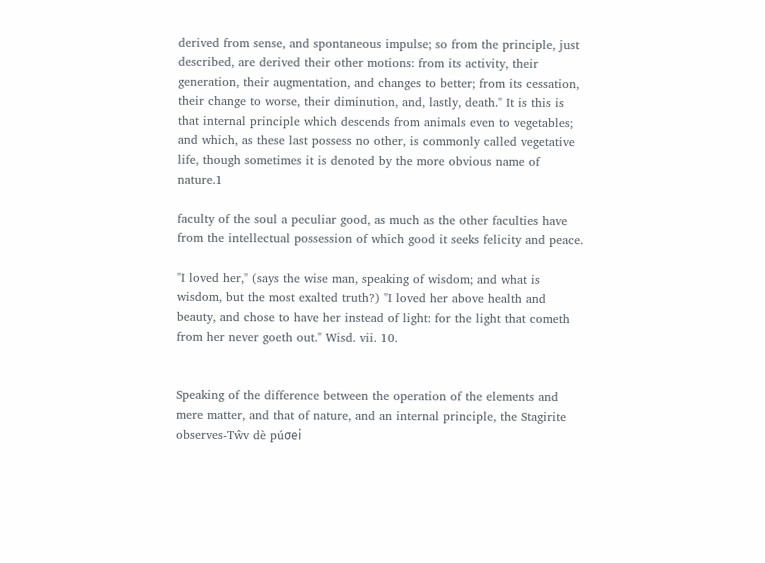derived from sense, and spontaneous impulse; so from the principle, just described, are derived their other motions: from its activity, their generation, their augmentation, and changes to better; from its cessation, their change to worse, their diminution, and, lastly, death." It is this is that internal principle which descends from animals even to vegetables; and which, as these last possess no other, is commonly called vegetative life, though sometimes it is denoted by the more obvious name of nature.1

faculty of the soul a peculiar good, as much as the other faculties have from the intellectual possession of which good it seeks felicity and peace.

"I loved her," (says the wise man, speaking of wisdom; and what is wisdom, but the most exalted truth?) "I loved her above health and beauty, and chose to have her instead of light: for the light that cometh from her never goeth out." Wisd. vii. 10.


Speaking of the difference between the operation of the elements and mere matter, and that of nature, and an internal principle, the Stagirite observes-Tŵv dè púσei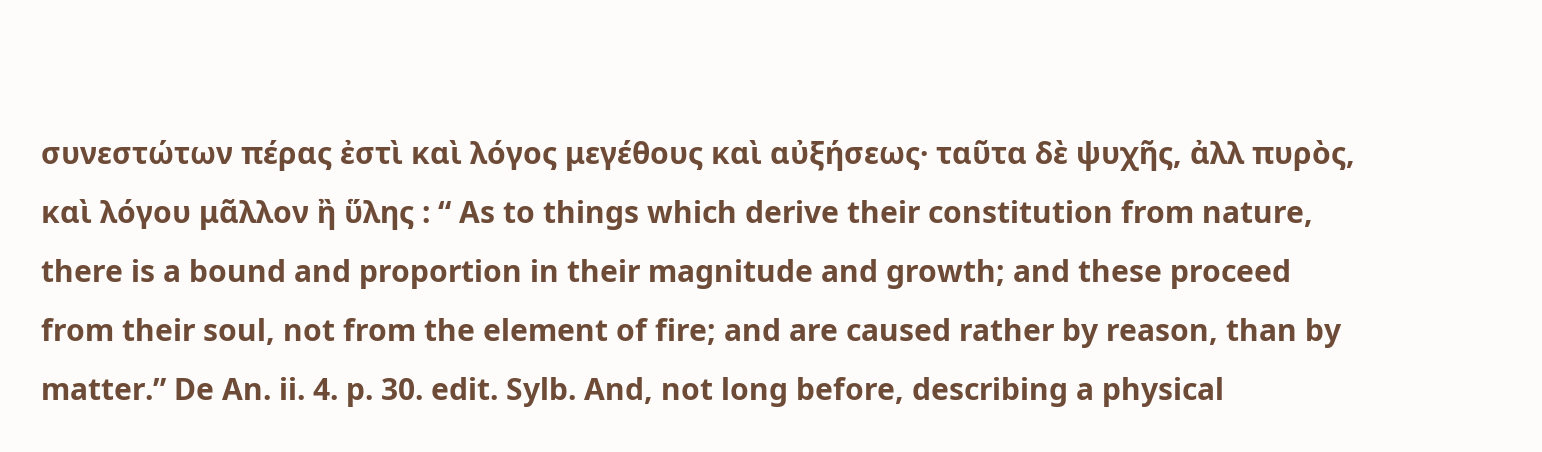συνεστώτων πέρας ἐστὶ καὶ λόγος μεγέθους καὶ αὐξήσεως· ταῦτα δὲ ψυχῆς, ἀλλ πυρὸς, καὶ λόγου μᾶλλον ἢ ὕλης : “ As to things which derive their constitution from nature, there is a bound and proportion in their magnitude and growth; and these proceed from their soul, not from the element of fire; and are caused rather by reason, than by matter.” De An. ii. 4. p. 30. edit. Sylb. And, not long before, describing a physical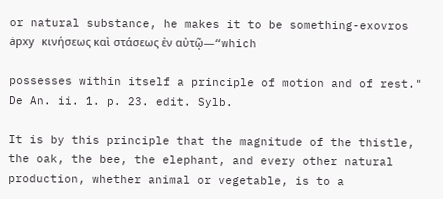or natural substance, he makes it to be something-exovros ȧpxy κινήσεως καὶ στάσεως ἐν αὐτῷ—“which

possesses within itself a principle of motion and of rest." De An. ii. 1. p. 23. edit. Sylb.

It is by this principle that the magnitude of the thistle, the oak, the bee, the elephant, and every other natural production, whether animal or vegetable, is to a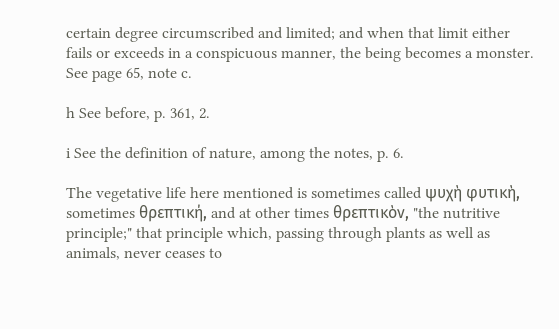certain degree circumscribed and limited; and when that limit either fails or exceeds in a conspicuous manner, the being becomes a monster. See page 65, note c.

h See before, p. 361, 2.

i See the definition of nature, among the notes, p. 6.

The vegetative life here mentioned is sometimes called ψυχὴ φυτικὴ, sometimes θρεπτική, and at other times θρεπτικὸν, "the nutritive principle;" that principle which, passing through plants as well as animals, never ceases to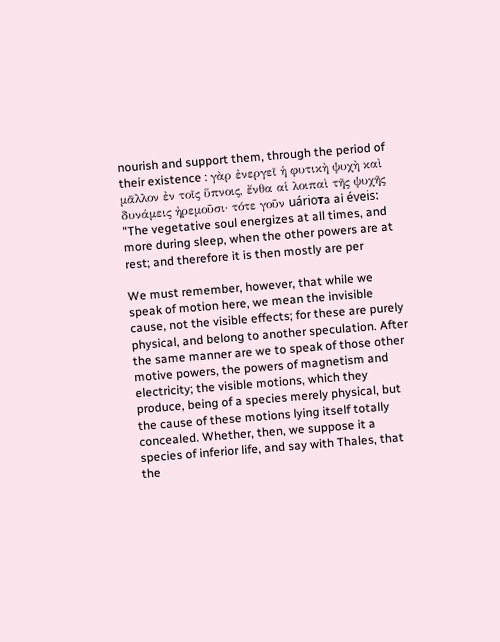nourish and support them, through the period of their existence : γὰρ ἐνεργεῖ ἡ φυτικὴ ψυχὴ καὶ μᾶλλον ἐν τοῖς ὕπνοις, ἔνθα αἱ λοιπαὶ τῆς ψυχῆς δυνάμεις ἠρεμοῦσι· τότε γοῦν uárioтa ai éveis: "The vegetative soul energizes at all times, and more during sleep, when the other powers are at rest; and therefore it is then mostly are per

We must remember, however, that while we speak of motion here, we mean the invisible cause, not the visible effects; for these are purely physical, and belong to another speculation. After the same manner are we to speak of those other motive powers, the powers of magnetism and electricity; the visible motions, which they produce, being of a species merely physical, but the cause of these motions lying itself totally concealed. Whether, then, we suppose it a species of inferior life, and say with Thales, that the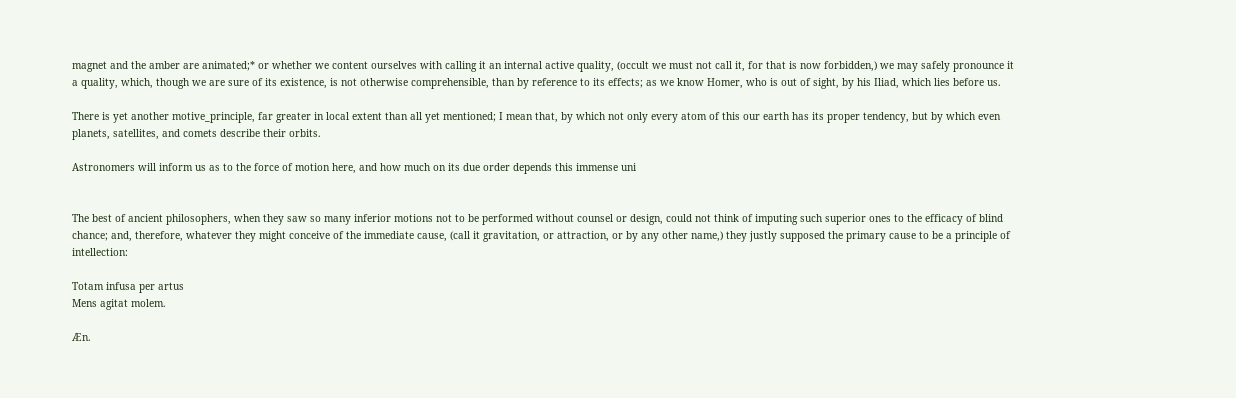magnet and the amber are animated;* or whether we content ourselves with calling it an internal active quality, (occult we must not call it, for that is now forbidden,) we may safely pronounce it a quality, which, though we are sure of its existence, is not otherwise comprehensible, than by reference to its effects; as we know Homer, who is out of sight, by his Iliad, which lies before us.

There is yet another motive_principle, far greater in local extent than all yet mentioned; I mean that, by which not only every atom of this our earth has its proper tendency, but by which even planets, satellites, and comets describe their orbits.

Astronomers will inform us as to the force of motion here, and how much on its due order depends this immense uni


The best of ancient philosophers, when they saw so many inferior motions not to be performed without counsel or design, could not think of imputing such superior ones to the efficacy of blind chance; and, therefore, whatever they might conceive of the immediate cause, (call it gravitation, or attraction, or by any other name,) they justly supposed the primary cause to be a principle of intellection:

Totam infusa per artus
Mens agitat molem.

Æn.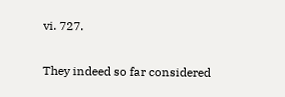vi. 727.

They indeed so far considered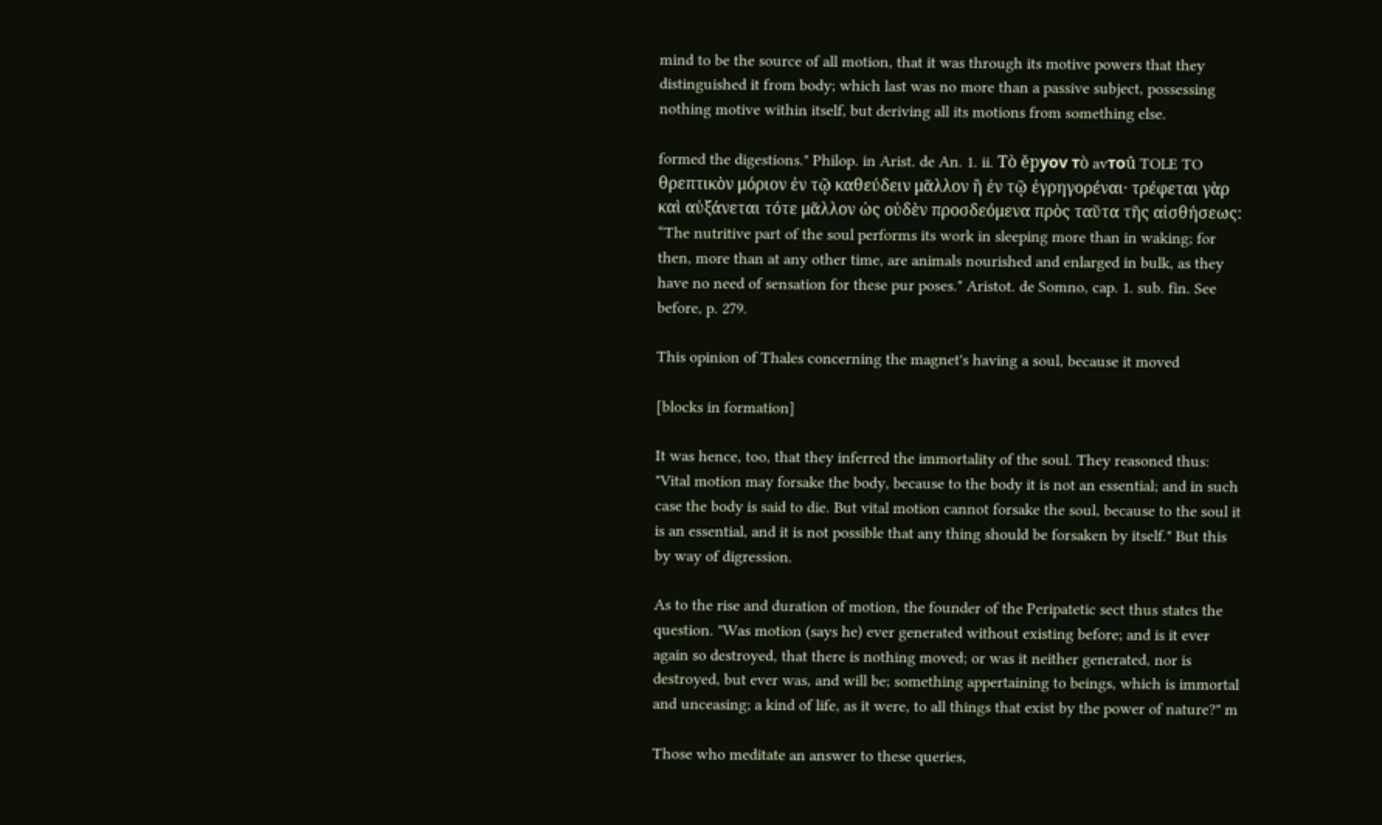mind to be the source of all motion, that it was through its motive powers that they distinguished it from body; which last was no more than a passive subject, possessing nothing motive within itself, but deriving all its motions from something else.

formed the digestions." Philop. in Arist. de An. 1. ii. Tò ěpуov тò avтоû TOLE TO θρεπτικὸν μόριον ἐν τῷ καθεύδειν μᾶλλον ἢ ἐν τῷ ἐγρηγορέναι· τρέφεται γὰρ καὶ αὐξάνεται τότε μᾶλλον ὡς οὐδὲν προσδεόμενα πρὸς ταῦτα τῆς αἰσθήσεως: “The nutritive part of the soul performs its work in sleeping more than in waking; for then, more than at any other time, are animals nourished and enlarged in bulk, as they have no need of sensation for these pur poses." Aristot. de Somno, cap. 1. sub. fin. See before, p. 279.

This opinion of Thales concerning the magnet's having a soul, because it moved

[blocks in formation]

It was hence, too, that they inferred the immortality of the soul. They reasoned thus: "Vital motion may forsake the body, because to the body it is not an essential; and in such case the body is said to die. But vital motion cannot forsake the soul, because to the soul it is an essential, and it is not possible that any thing should be forsaken by itself." But this by way of digression.

As to the rise and duration of motion, the founder of the Peripatetic sect thus states the question. "Was motion (says he) ever generated without existing before; and is it ever again so destroyed, that there is nothing moved; or was it neither generated, nor is destroyed, but ever was, and will be; something appertaining to beings, which is immortal and unceasing; a kind of life, as it were, to all things that exist by the power of nature?" m

Those who meditate an answer to these queries,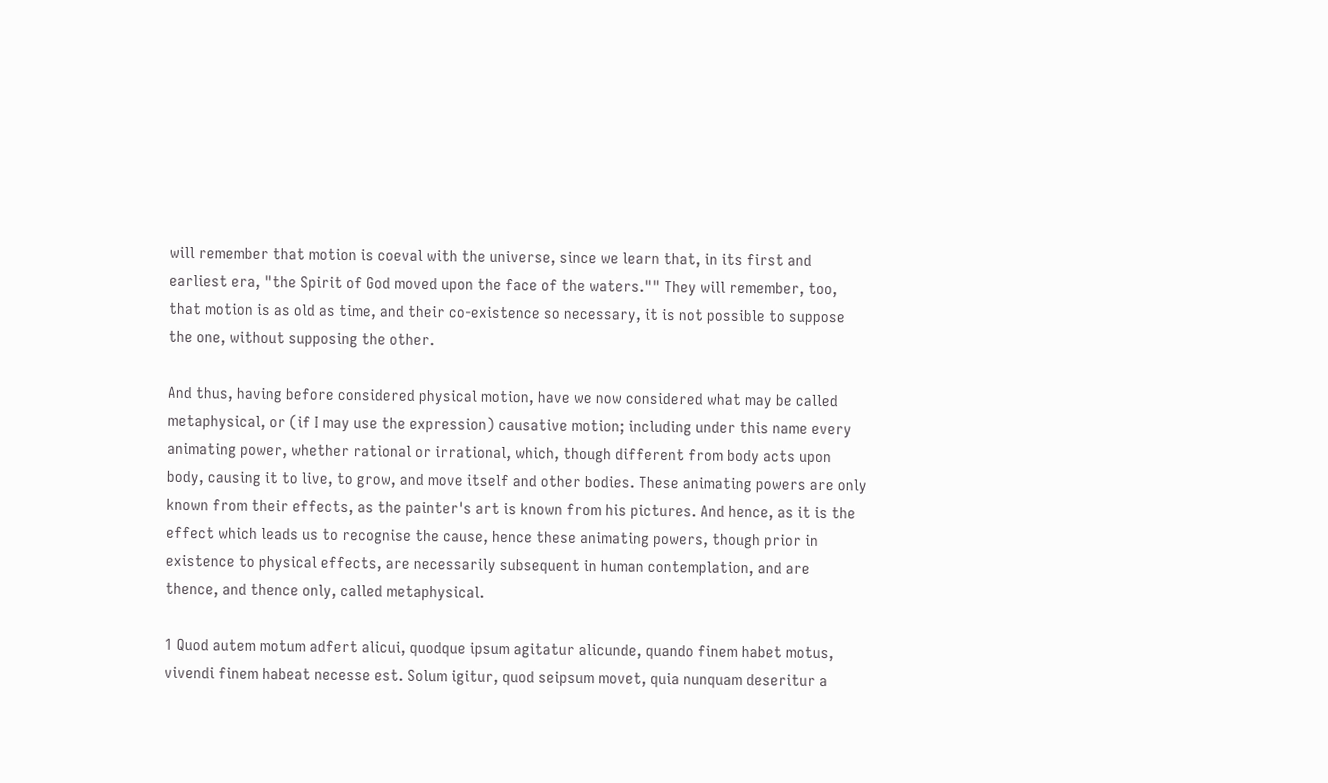will remember that motion is coeval with the universe, since we learn that, in its first and earliest era, "the Spirit of God moved upon the face of the waters."" They will remember, too, that motion is as old as time, and their co-existence so necessary, it is not possible to suppose the one, without supposing the other.

And thus, having before considered physical motion, have we now considered what may be called metaphysical, or (if I may use the expression) causative motion; including under this name every animating power, whether rational or irrational, which, though different from body acts upon body, causing it to live, to grow, and move itself and other bodies. These animating powers are only known from their effects, as the painter's art is known from his pictures. And hence, as it is the effect which leads us to recognise the cause, hence these animating powers, though prior in existence to physical effects, are necessarily subsequent in human contemplation, and are thence, and thence only, called metaphysical.

1 Quod autem motum adfert alicui, quodque ipsum agitatur alicunde, quando finem habet motus, vivendi finem habeat necesse est. Solum igitur, quod seipsum movet, quia nunquam deseritur a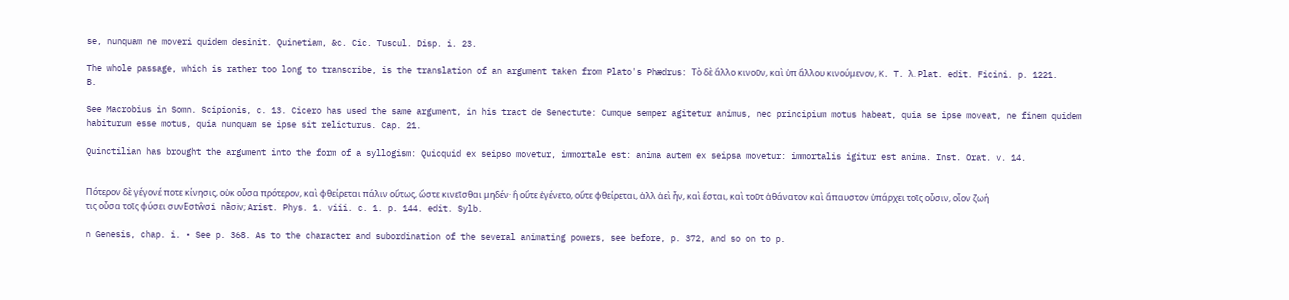se, nunquam ne moveri quidem desinit. Quinetiam, &c. Cic. Tuscul. Disp. i. 23.

The whole passage, which is rather too long to transcribe, is the translation of an argument taken from Plato's Phædrus: Τὸ δὲ ἄλλο κινοῦν, καὶ ὑπ ἄλλου κινούμενον, K. T. λ. Plat. edit. Ficini. p. 1221. B.

See Macrobius in Somn. Scipionis, c. 13. Cicero has used the same argument, in his tract de Senectute: Cumque semper agitetur animus, nec principium motus habeat, quia se ipse moveat, ne finem quidem habiturum esse motus, quia nunquam se ipse sit relicturus. Cap. 21.

Quinctilian has brought the argument into the form of a syllogism: Quicquid ex seipso movetur, immortale est: anima autem ex seipsa movetur: immortalis igitur est anima. Inst. Orat. v. 14.


Πότερον δὲ γέγονέ ποτε κίνησις, οὐκ οὖσα πρότερον, καὶ φθείρεται πάλιν οὕτως, ὥστε κινεῖσθαι μηδέν· ἢ οὔτε ἐγένετο, οὔτε φθείρεται, ἀλλ ἀεὶ ἦν, καὶ ἔσται, καὶ τοῦτ ἀθάνατον καὶ ἄπαυστον ὑπάρχει τοῖς οὖσιν, οἷον ζωή τις οὖσα τοῖς φύσει συνEσtŵσi nãσiv; Arist. Phys. 1. viii. c. 1. p. 144. edit. Sylb.

n Genesis, chap. i. • See p. 368. As to the character and subordination of the several animating powers, see before, p. 372, and so on to p.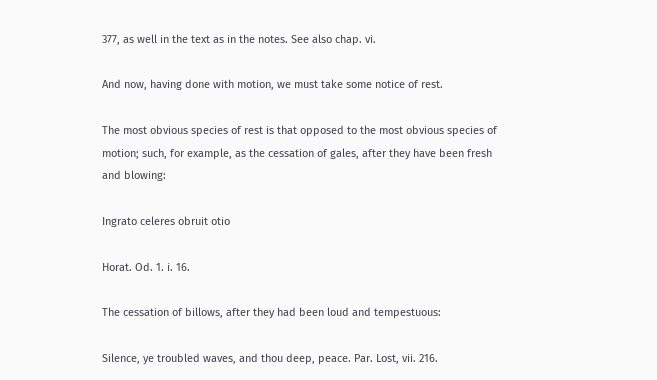377, as well in the text as in the notes. See also chap. vi.

And now, having done with motion, we must take some notice of rest.

The most obvious species of rest is that opposed to the most obvious species of motion; such, for example, as the cessation of gales, after they have been fresh and blowing:

Ingrato celeres obruit otio

Horat. Od. 1. i. 16.

The cessation of billows, after they had been loud and tempestuous:

Silence, ye troubled waves, and thou deep, peace. Par. Lost, vii. 216.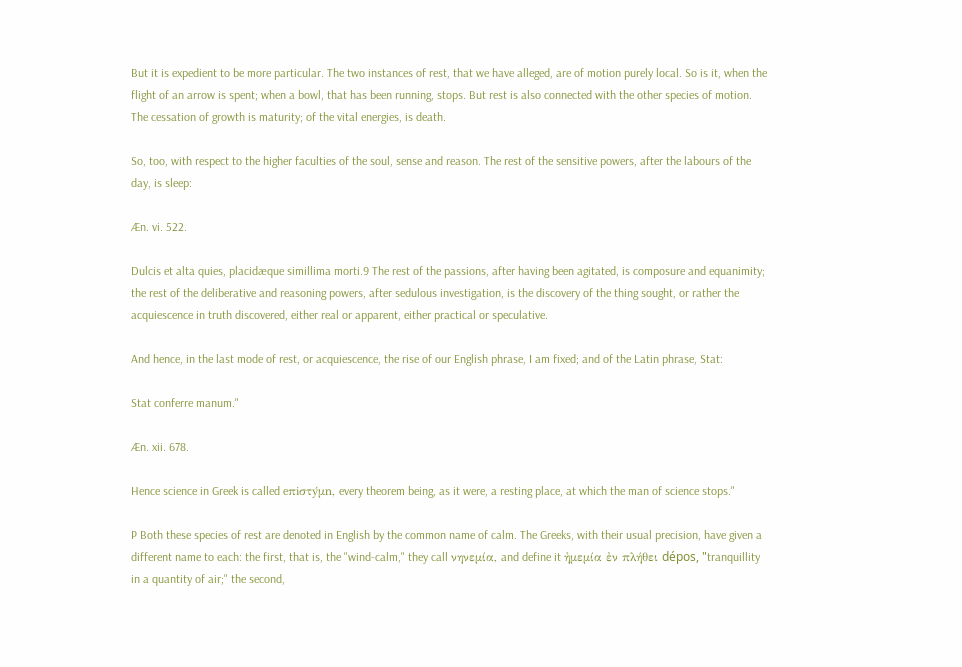But it is expedient to be more particular. The two instances of rest, that we have alleged, are of motion purely local. So is it, when the flight of an arrow is spent; when a bowl, that has been running, stops. But rest is also connected with the other species of motion. The cessation of growth is maturity; of the vital energies, is death.

So, too, with respect to the higher faculties of the soul, sense and reason. The rest of the sensitive powers, after the labours of the day, is sleep:

Æn. vi. 522.

Dulcis et alta quies, placidæque simillima morti.9 The rest of the passions, after having been agitated, is composure and equanimity; the rest of the deliberative and reasoning powers, after sedulous investigation, is the discovery of the thing sought, or rather the acquiescence in truth discovered, either real or apparent, either practical or speculative.

And hence, in the last mode of rest, or acquiescence, the rise of our English phrase, I am fixed; and of the Latin phrase, Stat:

Stat conferre manum."

Æn. xii. 678.

Hence science in Greek is called eπiστýμn, every theorem being, as it were, a resting place, at which the man of science stops."

P Both these species of rest are denoted in English by the common name of calm. The Greeks, with their usual precision, have given a different name to each: the first, that is, the "wind-calm," they call νηνεμία, and define it ἠμεμία ἐν πλήθει dépos, "tranquillity in a quantity of air;" the second,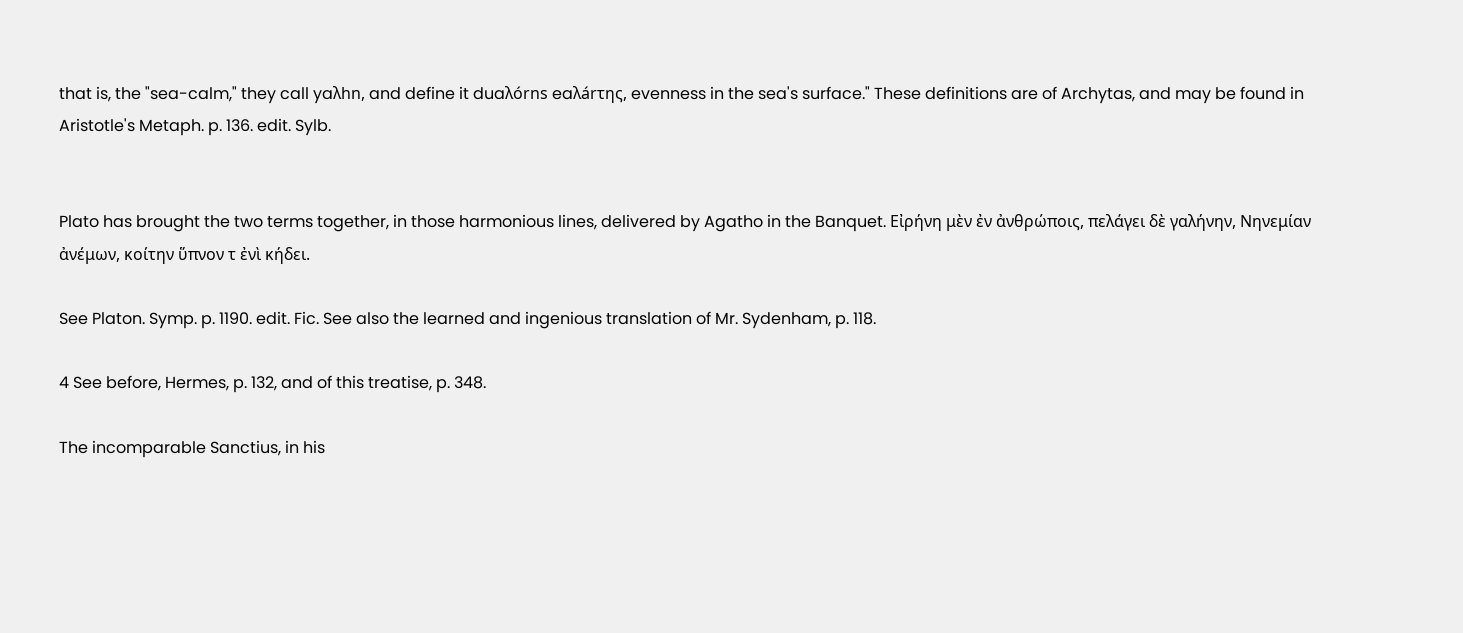that is, the "sea-calm," they call yaλhn, and define it duaλórns eaλárτης, evenness in the sea's surface." These definitions are of Archytas, and may be found in Aristotle's Metaph. p. 136. edit. Sylb.


Plato has brought the two terms together, in those harmonious lines, delivered by Agatho in the Banquet. Εἰρήνη μὲν ἐν ἀνθρώποις, πελάγει δὲ γαλήνην, Νηνεμίαν ἀνέμων, κοίτην ὕπνον τ ἐνὶ κήδει.

See Platon. Symp. p. 1190. edit. Fic. See also the learned and ingenious translation of Mr. Sydenham, p. 118.

4 See before, Hermes, p. 132, and of this treatise, p. 348.

The incomparable Sanctius, in his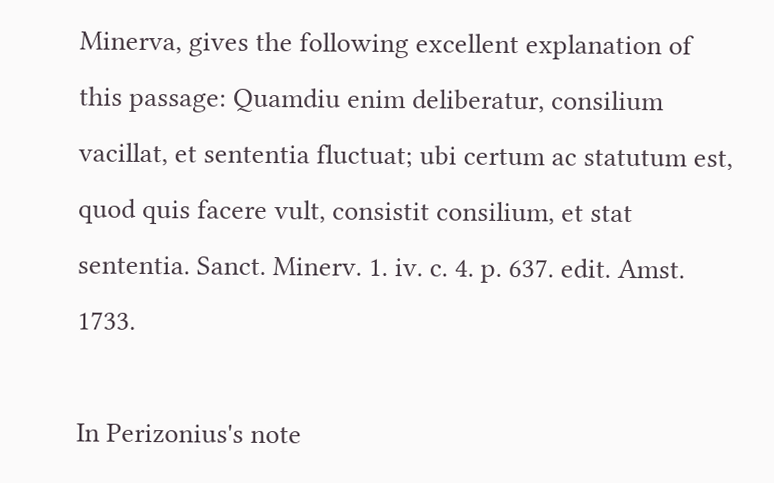Minerva, gives the following excellent explanation of this passage: Quamdiu enim deliberatur, consilium vacillat, et sententia fluctuat; ubi certum ac statutum est, quod quis facere vult, consistit consilium, et stat sententia. Sanct. Minerv. 1. iv. c. 4. p. 637. edit. Amst. 1733.

In Perizonius's note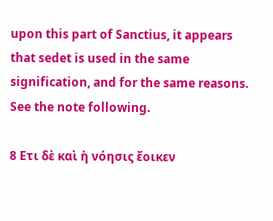upon this part of Sanctius, it appears that sedet is used in the same signification, and for the same reasons. See the note following.

8 Ετι δὲ καὶ ἡ νόησις ἔοικεν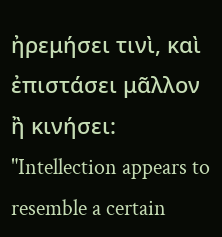ἠρεμήσει τινὶ, καὶ ἐπιστάσει μᾶλλον ἢ κινήσει: "Intellection appears to resemble a certain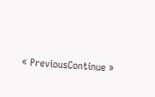« PreviousContinue »